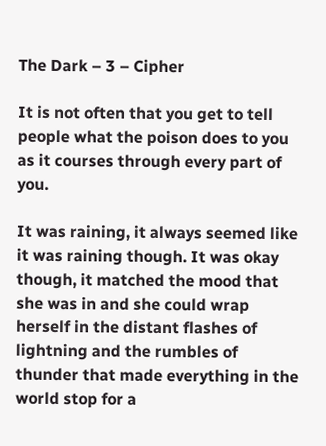The Dark – 3 – Cipher

It is not often that you get to tell people what the poison does to you as it courses through every part of you.

It was raining, it always seemed like it was raining though. It was okay though, it matched the mood that she was in and she could wrap herself in the distant flashes of lightning and the rumbles of thunder that made everything in the world stop for a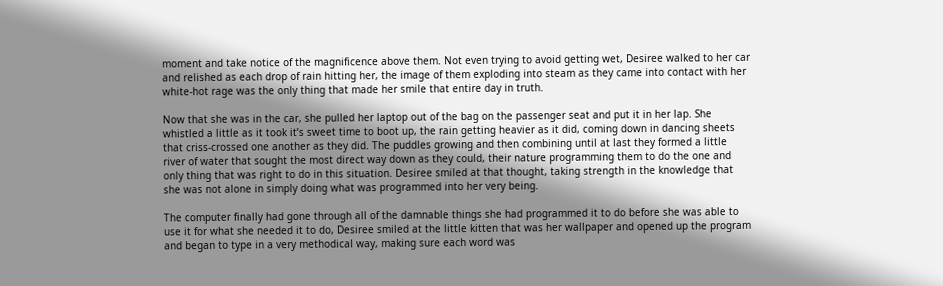moment and take notice of the magnificence above them. Not even trying to avoid getting wet, Desiree walked to her car and relished as each drop of rain hitting her, the image of them exploding into steam as they came into contact with her white-hot rage was the only thing that made her smile that entire day in truth.

Now that she was in the car, she pulled her laptop out of the bag on the passenger seat and put it in her lap. She whistled a little as it took it’s sweet time to boot up, the rain getting heavier as it did, coming down in dancing sheets that criss-crossed one another as they did. The puddles growing and then combining until at last they formed a little river of water that sought the most direct way down as they could, their nature programming them to do the one and only thing that was right to do in this situation. Desiree smiled at that thought, taking strength in the knowledge that she was not alone in simply doing what was programmed into her very being.

The computer finally had gone through all of the damnable things she had programmed it to do before she was able to use it for what she needed it to do, Desiree smiled at the little kitten that was her wallpaper and opened up the program and began to type in a very methodical way, making sure each word was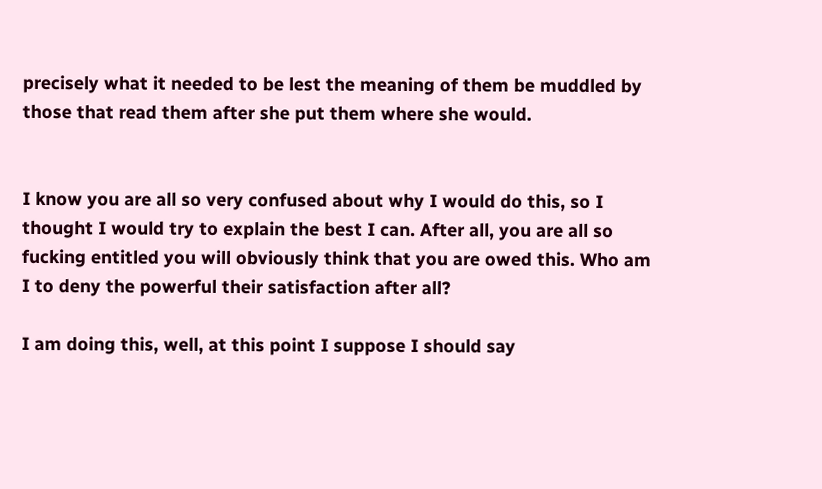precisely what it needed to be lest the meaning of them be muddled by those that read them after she put them where she would.


I know you are all so very confused about why I would do this, so I thought I would try to explain the best I can. After all, you are all so fucking entitled you will obviously think that you are owed this. Who am I to deny the powerful their satisfaction after all?

I am doing this, well, at this point I suppose I should say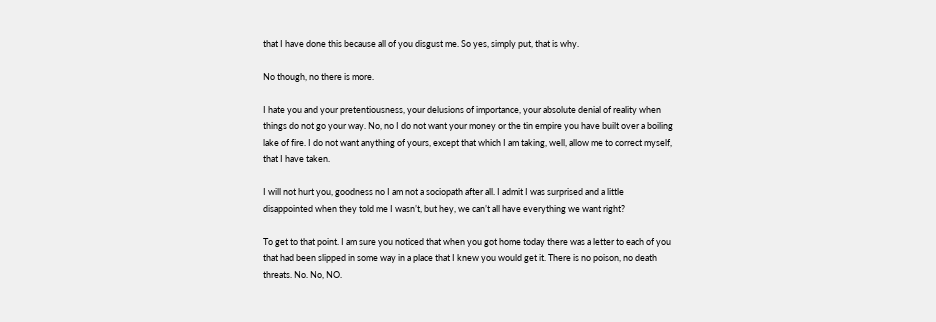that I have done this because all of you disgust me. So yes, simply put, that is why.

No though, no there is more.

I hate you and your pretentiousness, your delusions of importance, your absolute denial of reality when things do not go your way. No, no I do not want your money or the tin empire you have built over a boiling lake of fire. I do not want anything of yours, except that which I am taking, well, allow me to correct myself, that I have taken.

I will not hurt you, goodness no I am not a sociopath after all. I admit I was surprised and a little disappointed when they told me I wasn’t, but hey, we can’t all have everything we want right?

To get to that point. I am sure you noticed that when you got home today there was a letter to each of you that had been slipped in some way in a place that I knew you would get it. There is no poison, no death threats. No. No, NO.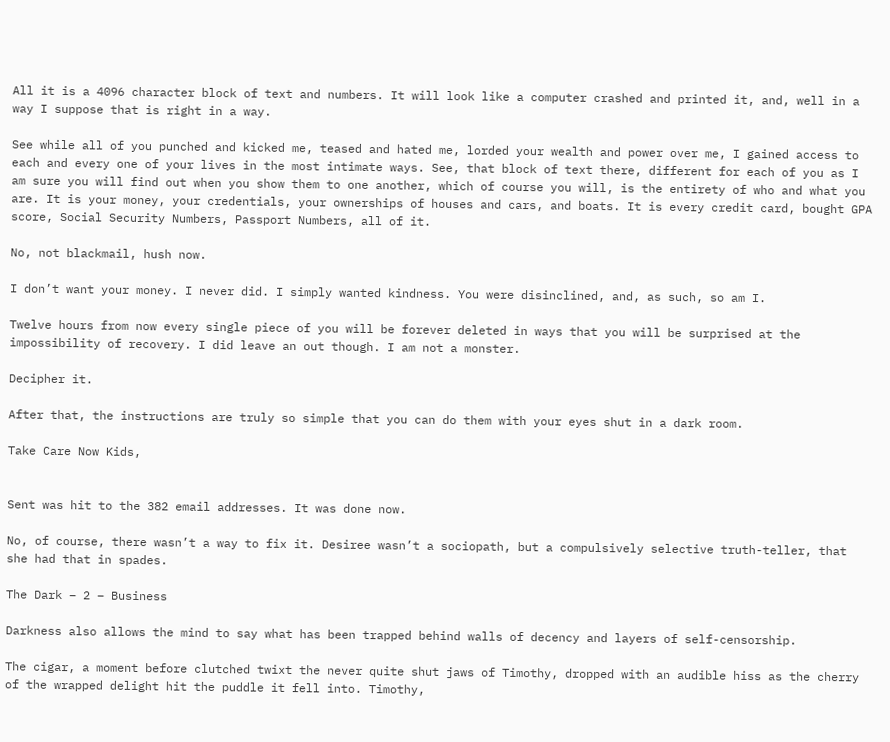All it is a 4096 character block of text and numbers. It will look like a computer crashed and printed it, and, well in a way I suppose that is right in a way.

See while all of you punched and kicked me, teased and hated me, lorded your wealth and power over me, I gained access to each and every one of your lives in the most intimate ways. See, that block of text there, different for each of you as I am sure you will find out when you show them to one another, which of course you will, is the entirety of who and what you are. It is your money, your credentials, your ownerships of houses and cars, and boats. It is every credit card, bought GPA score, Social Security Numbers, Passport Numbers, all of it.

No, not blackmail, hush now.

I don’t want your money. I never did. I simply wanted kindness. You were disinclined, and, as such, so am I.

Twelve hours from now every single piece of you will be forever deleted in ways that you will be surprised at the impossibility of recovery. I did leave an out though. I am not a monster.

Decipher it.

After that, the instructions are truly so simple that you can do them with your eyes shut in a dark room.

Take Care Now Kids,


Sent was hit to the 382 email addresses. It was done now.

No, of course, there wasn’t a way to fix it. Desiree wasn’t a sociopath, but a compulsively selective truth-teller, that she had that in spades.

The Dark – 2 – Business

Darkness also allows the mind to say what has been trapped behind walls of decency and layers of self-censorship.

The cigar, a moment before clutched twixt the never quite shut jaws of Timothy, dropped with an audible hiss as the cherry of the wrapped delight hit the puddle it fell into. Timothy,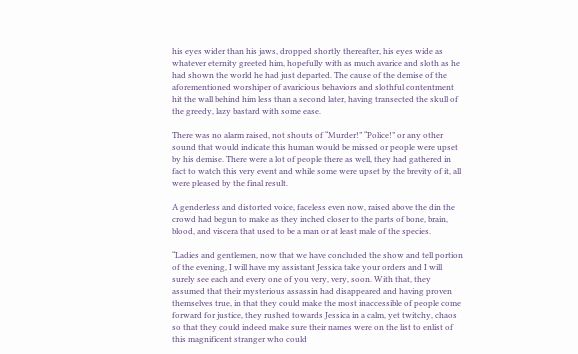his eyes wider than his jaws, dropped shortly thereafter, his eyes wide as whatever eternity greeted him, hopefully with as much avarice and sloth as he had shown the world he had just departed. The cause of the demise of the aforementioned worshiper of avaricious behaviors and slothful contentment hit the wall behind him less than a second later, having transected the skull of the greedy, lazy bastard with some ease.

There was no alarm raised, not shouts of “Murder!” “Police!” or any other sound that would indicate this human would be missed or people were upset by his demise. There were a lot of people there as well, they had gathered in fact to watch this very event and while some were upset by the brevity of it, all were pleased by the final result.

A genderless and distorted voice, faceless even now, raised above the din the crowd had begun to make as they inched closer to the parts of bone, brain, blood, and viscera that used to be a man or at least male of the species.

“Ladies and gentlemen, now that we have concluded the show and tell portion of the evening, I will have my assistant Jessica take your orders and I will surely see each and every one of you very, very, soon. With that, they assumed that their mysterious assassin had disappeared and having proven themselves true, in that they could make the most inaccessible of people come forward for justice, they rushed towards Jessica in a calm, yet twitchy, chaos so that they could indeed make sure their names were on the list to enlist of this magnificent stranger who could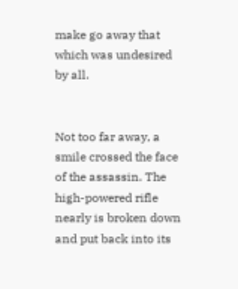make go away that which was undesired by all.


Not too far away, a smile crossed the face of the assassin. The high-powered rifle nearly is broken down and put back into its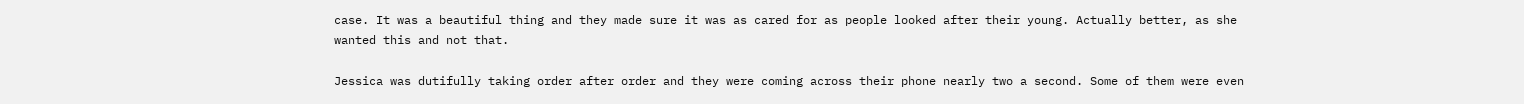case. It was a beautiful thing and they made sure it was as cared for as people looked after their young. Actually better, as she wanted this and not that.

Jessica was dutifully taking order after order and they were coming across their phone nearly two a second. Some of them were even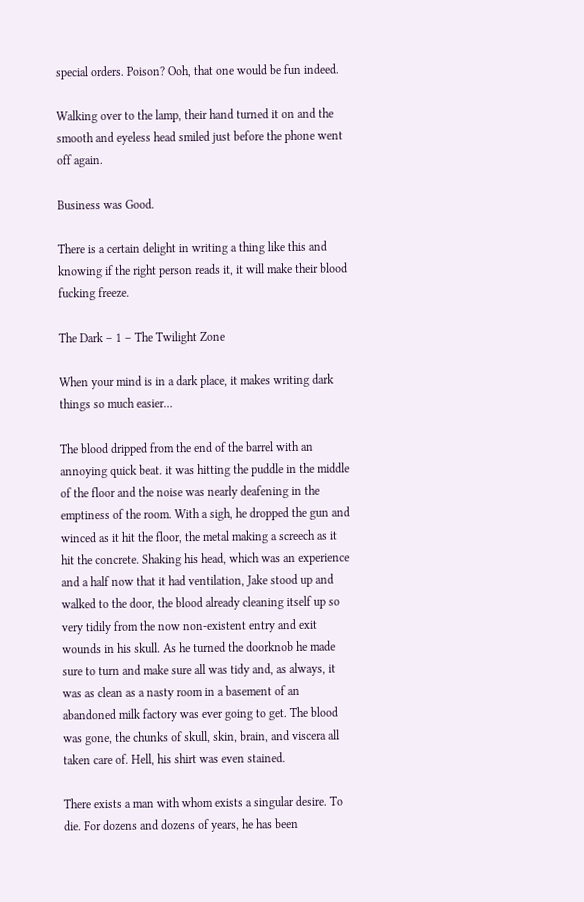special orders. Poison? Ooh, that one would be fun indeed.

Walking over to the lamp, their hand turned it on and the smooth and eyeless head smiled just before the phone went off again.

Business was Good.

There is a certain delight in writing a thing like this and knowing if the right person reads it, it will make their blood fucking freeze.

The Dark – 1 – The Twilight Zone

When your mind is in a dark place, it makes writing dark things so much easier…

The blood dripped from the end of the barrel with an annoying quick beat. it was hitting the puddle in the middle of the floor and the noise was nearly deafening in the emptiness of the room. With a sigh, he dropped the gun and winced as it hit the floor, the metal making a screech as it hit the concrete. Shaking his head, which was an experience and a half now that it had ventilation, Jake stood up and walked to the door, the blood already cleaning itself up so very tidily from the now non-existent entry and exit wounds in his skull. As he turned the doorknob he made sure to turn and make sure all was tidy and, as always, it was as clean as a nasty room in a basement of an abandoned milk factory was ever going to get. The blood was gone, the chunks of skull, skin, brain, and viscera all taken care of. Hell, his shirt was even stained.

There exists a man with whom exists a singular desire. To die. For dozens and dozens of years, he has been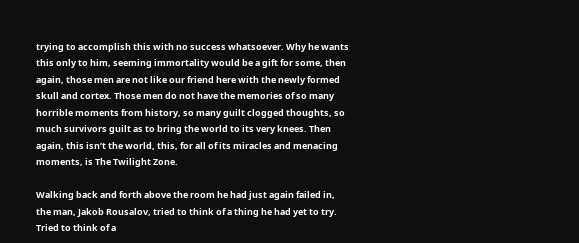trying to accomplish this with no success whatsoever. Why he wants this only to him, seeming immortality would be a gift for some, then again, those men are not like our friend here with the newly formed skull and cortex. Those men do not have the memories of so many horrible moments from history, so many guilt clogged thoughts, so much survivors guilt as to bring the world to its very knees. Then again, this isn’t the world, this, for all of its miracles and menacing moments, is The Twilight Zone.

Walking back and forth above the room he had just again failed in, the man, Jakob Rousalov, tried to think of a thing he had yet to try. Tried to think of a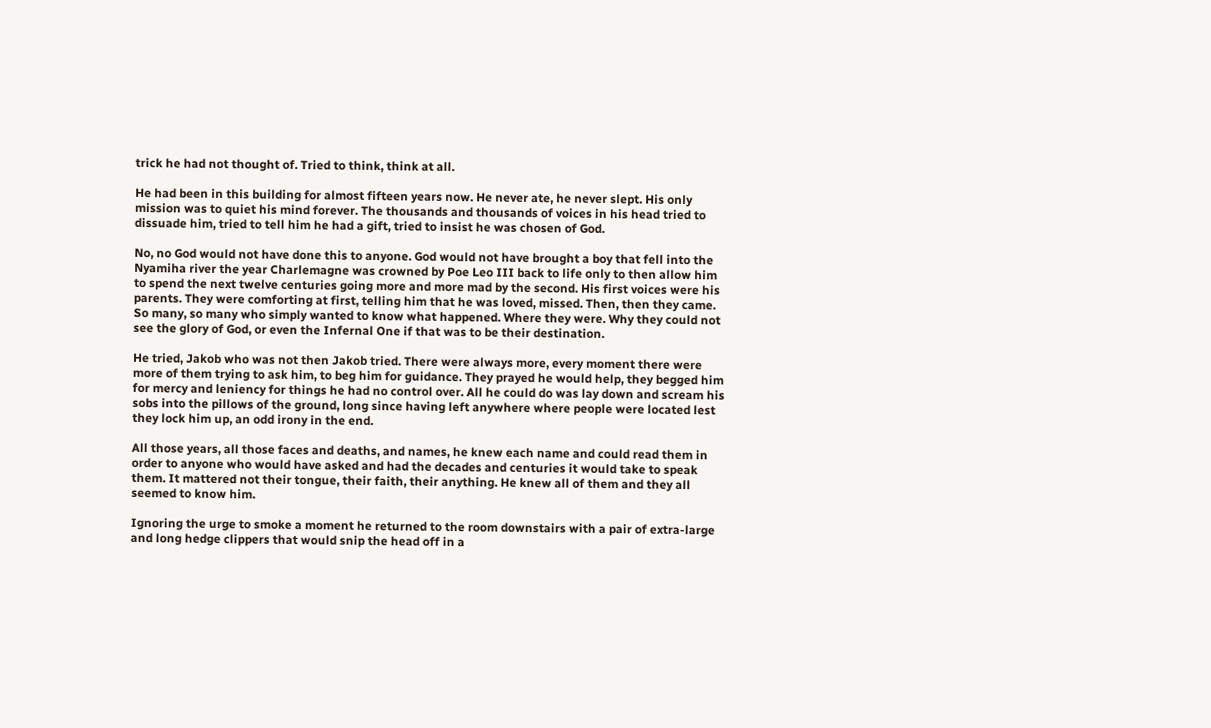trick he had not thought of. Tried to think, think at all.

He had been in this building for almost fifteen years now. He never ate, he never slept. His only mission was to quiet his mind forever. The thousands and thousands of voices in his head tried to dissuade him, tried to tell him he had a gift, tried to insist he was chosen of God.

No, no God would not have done this to anyone. God would not have brought a boy that fell into the Nyamiha river the year Charlemagne was crowned by Poe Leo III back to life only to then allow him to spend the next twelve centuries going more and more mad by the second. His first voices were his parents. They were comforting at first, telling him that he was loved, missed. Then, then they came. So many, so many who simply wanted to know what happened. Where they were. Why they could not see the glory of God, or even the Infernal One if that was to be their destination.

He tried, Jakob who was not then Jakob tried. There were always more, every moment there were more of them trying to ask him, to beg him for guidance. They prayed he would help, they begged him for mercy and leniency for things he had no control over. All he could do was lay down and scream his sobs into the pillows of the ground, long since having left anywhere where people were located lest they lock him up, an odd irony in the end.

All those years, all those faces and deaths, and names, he knew each name and could read them in order to anyone who would have asked and had the decades and centuries it would take to speak them. It mattered not their tongue, their faith, their anything. He knew all of them and they all seemed to know him.

Ignoring the urge to smoke a moment he returned to the room downstairs with a pair of extra-large and long hedge clippers that would snip the head off in a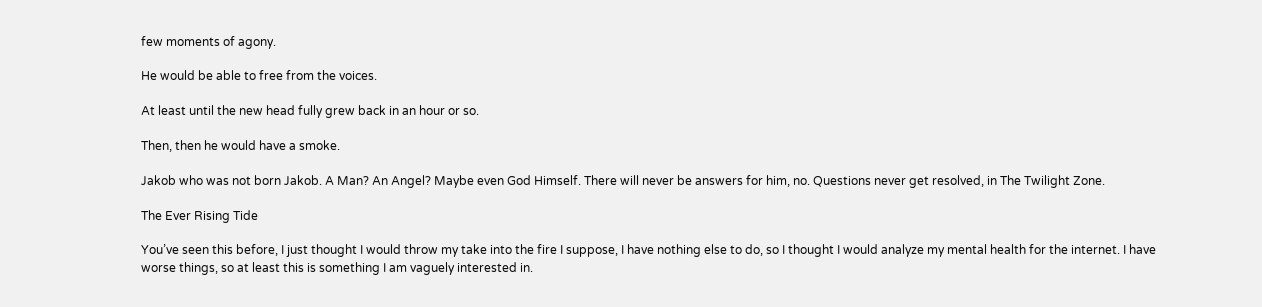few moments of agony.

He would be able to free from the voices.

At least until the new head fully grew back in an hour or so.

Then, then he would have a smoke.

Jakob who was not born Jakob. A Man? An Angel? Maybe even God Himself. There will never be answers for him, no. Questions never get resolved, in The Twilight Zone.

The Ever Rising Tide

You’ve seen this before, I just thought I would throw my take into the fire I suppose, I have nothing else to do, so I thought I would analyze my mental health for the internet. I have worse things, so at least this is something I am vaguely interested in.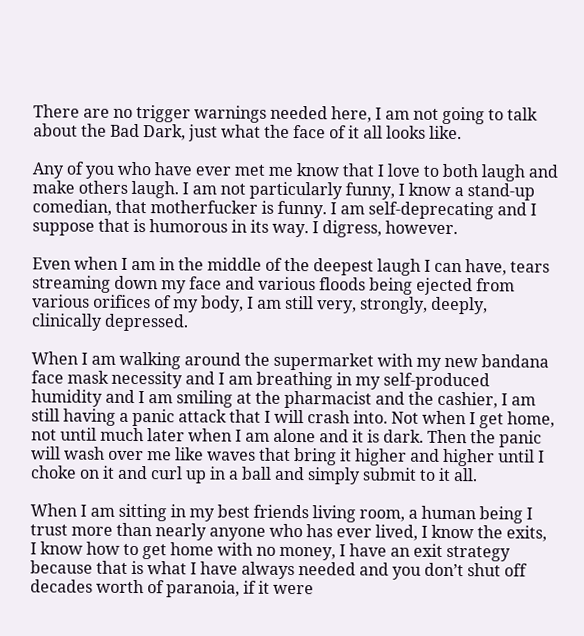There are no trigger warnings needed here, I am not going to talk about the Bad Dark, just what the face of it all looks like.

Any of you who have ever met me know that I love to both laugh and make others laugh. I am not particularly funny, I know a stand-up comedian, that motherfucker is funny. I am self-deprecating and I suppose that is humorous in its way. I digress, however.

Even when I am in the middle of the deepest laugh I can have, tears streaming down my face and various floods being ejected from various orifices of my body, I am still very, strongly, deeply, clinically depressed.

When I am walking around the supermarket with my new bandana face mask necessity and I am breathing in my self-produced humidity and I am smiling at the pharmacist and the cashier, I am still having a panic attack that I will crash into. Not when I get home, not until much later when I am alone and it is dark. Then the panic will wash over me like waves that bring it higher and higher until I choke on it and curl up in a ball and simply submit to it all.

When I am sitting in my best friends living room, a human being I trust more than nearly anyone who has ever lived, I know the exits, I know how to get home with no money, I have an exit strategy because that is what I have always needed and you don’t shut off decades worth of paranoia, if it were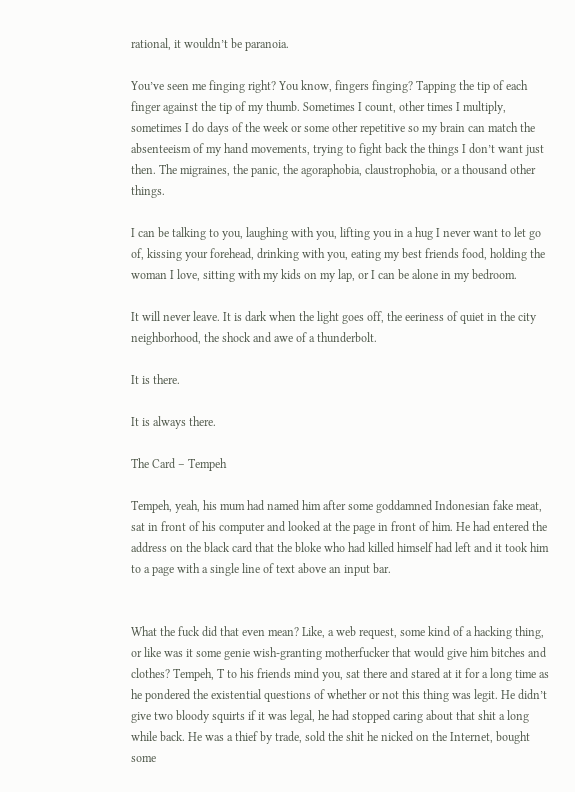rational, it wouldn’t be paranoia.

You’ve seen me finging right? You know, fingers finging? Tapping the tip of each finger against the tip of my thumb. Sometimes I count, other times I multiply, sometimes I do days of the week or some other repetitive so my brain can match the absenteeism of my hand movements, trying to fight back the things I don’t want just then. The migraines, the panic, the agoraphobia, claustrophobia, or a thousand other things.

I can be talking to you, laughing with you, lifting you in a hug I never want to let go of, kissing your forehead, drinking with you, eating my best friends food, holding the woman I love, sitting with my kids on my lap, or I can be alone in my bedroom.

It will never leave. It is dark when the light goes off, the eeriness of quiet in the city neighborhood, the shock and awe of a thunderbolt.

It is there.

It is always there.

The Card – Tempeh

Tempeh, yeah, his mum had named him after some goddamned Indonesian fake meat, sat in front of his computer and looked at the page in front of him. He had entered the address on the black card that the bloke who had killed himself had left and it took him to a page with a single line of text above an input bar.


What the fuck did that even mean? Like, a web request, some kind of a hacking thing, or like was it some genie wish-granting motherfucker that would give him bitches and clothes? Tempeh, T to his friends mind you, sat there and stared at it for a long time as he pondered the existential questions of whether or not this thing was legit. He didn’t give two bloody squirts if it was legal, he had stopped caring about that shit a long while back. He was a thief by trade, sold the shit he nicked on the Internet, bought some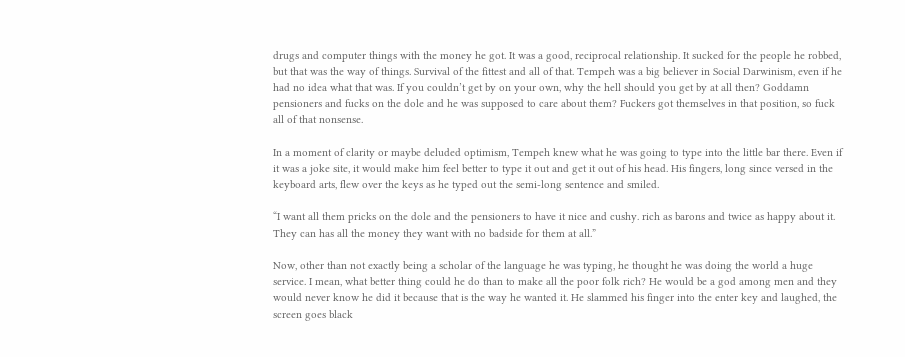drugs and computer things with the money he got. It was a good, reciprocal relationship. It sucked for the people he robbed, but that was the way of things. Survival of the fittest and all of that. Tempeh was a big believer in Social Darwinism, even if he had no idea what that was. If you couldn’t get by on your own, why the hell should you get by at all then? Goddamn pensioners and fucks on the dole and he was supposed to care about them? Fuckers got themselves in that position, so fuck all of that nonsense.

In a moment of clarity or maybe deluded optimism, Tempeh knew what he was going to type into the little bar there. Even if it was a joke site, it would make him feel better to type it out and get it out of his head. His fingers, long since versed in the keyboard arts, flew over the keys as he typed out the semi-long sentence and smiled.

“I want all them pricks on the dole and the pensioners to have it nice and cushy. rich as barons and twice as happy about it. They can has all the money they want with no badside for them at all.”

Now, other than not exactly being a scholar of the language he was typing, he thought he was doing the world a huge service. I mean, what better thing could he do than to make all the poor folk rich? He would be a god among men and they would never know he did it because that is the way he wanted it. He slammed his finger into the enter key and laughed, the screen goes black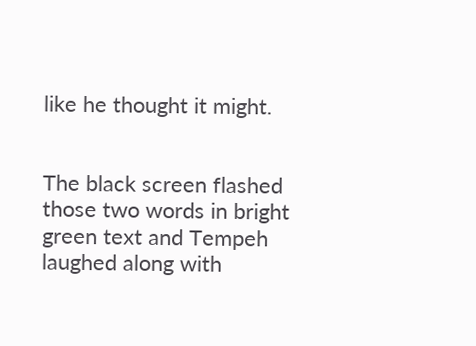like he thought it might.


The black screen flashed those two words in bright green text and Tempeh laughed along with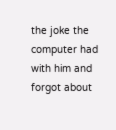the joke the computer had with him and forgot about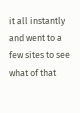it all instantly and went to a few sites to see what of that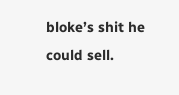bloke’s shit he could sell.